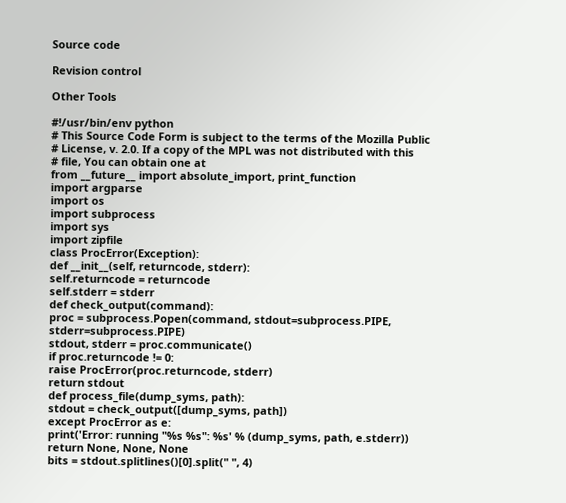Source code

Revision control

Other Tools

#!/usr/bin/env python
# This Source Code Form is subject to the terms of the Mozilla Public
# License, v. 2.0. If a copy of the MPL was not distributed with this
# file, You can obtain one at
from __future__ import absolute_import, print_function
import argparse
import os
import subprocess
import sys
import zipfile
class ProcError(Exception):
def __init__(self, returncode, stderr):
self.returncode = returncode
self.stderr = stderr
def check_output(command):
proc = subprocess.Popen(command, stdout=subprocess.PIPE, stderr=subprocess.PIPE)
stdout, stderr = proc.communicate()
if proc.returncode != 0:
raise ProcError(proc.returncode, stderr)
return stdout
def process_file(dump_syms, path):
stdout = check_output([dump_syms, path])
except ProcError as e:
print('Error: running "%s %s": %s' % (dump_syms, path, e.stderr))
return None, None, None
bits = stdout.splitlines()[0].split(" ", 4)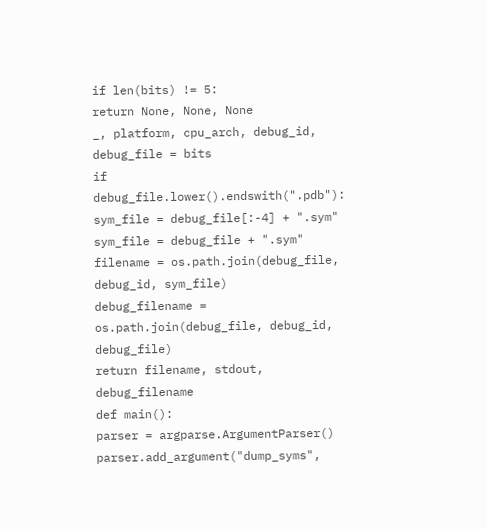if len(bits) != 5:
return None, None, None
_, platform, cpu_arch, debug_id, debug_file = bits
if debug_file.lower().endswith(".pdb"):
sym_file = debug_file[:-4] + ".sym"
sym_file = debug_file + ".sym"
filename = os.path.join(debug_file, debug_id, sym_file)
debug_filename = os.path.join(debug_file, debug_id, debug_file)
return filename, stdout, debug_filename
def main():
parser = argparse.ArgumentParser()
parser.add_argument("dump_syms",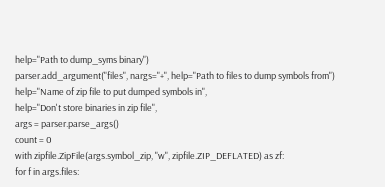help="Path to dump_syms binary")
parser.add_argument("files", nargs="+", help="Path to files to dump symbols from")
help="Name of zip file to put dumped symbols in",
help="Don't store binaries in zip file",
args = parser.parse_args()
count = 0
with zipfile.ZipFile(args.symbol_zip, "w", zipfile.ZIP_DEFLATED) as zf:
for f in args.files: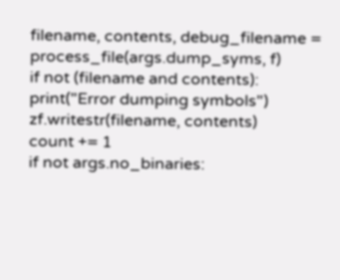filename, contents, debug_filename = process_file(args.dump_syms, f)
if not (filename and contents):
print("Error dumping symbols")
zf.writestr(filename, contents)
count += 1
if not args.no_binaries: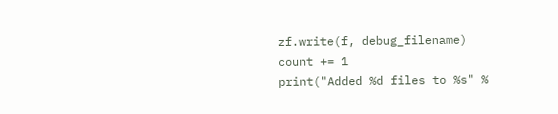zf.write(f, debug_filename)
count += 1
print("Added %d files to %s" %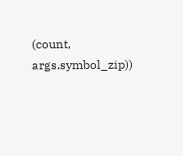(count, args.symbol_zip))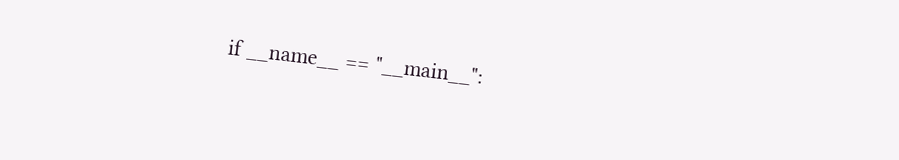if __name__ == "__main__":